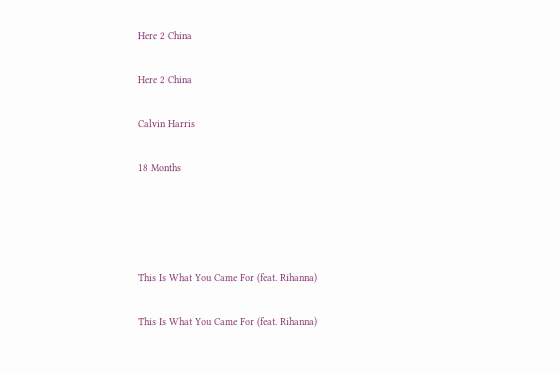Here 2 China

Here 2 China

Calvin Harris

18 Months




This Is What You Came For (feat. Rihanna)

This Is What You Came For (feat. Rihanna)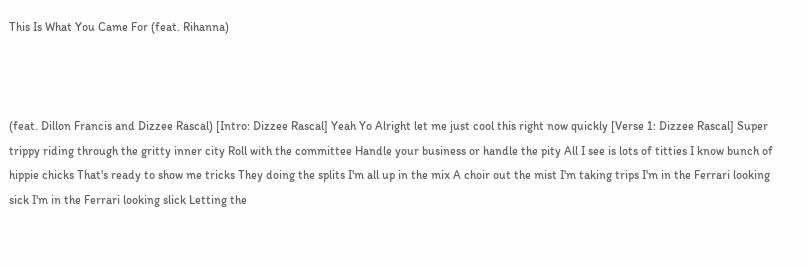This Is What You Came For (feat. Rihanna)



(feat. Dillon Francis and Dizzee Rascal) [Intro: Dizzee Rascal] Yeah Yo Alright let me just cool this right now quickly [Verse 1: Dizzee Rascal] Super trippy riding through the gritty inner city Roll with the committee Handle your business or handle the pity All I see is lots of titties I know bunch of hippie chicks That's ready to show me tricks They doing the splits I'm all up in the mix A choir out the mist I'm taking trips I'm in the Ferrari looking sick I'm in the Ferrari looking slick Letting the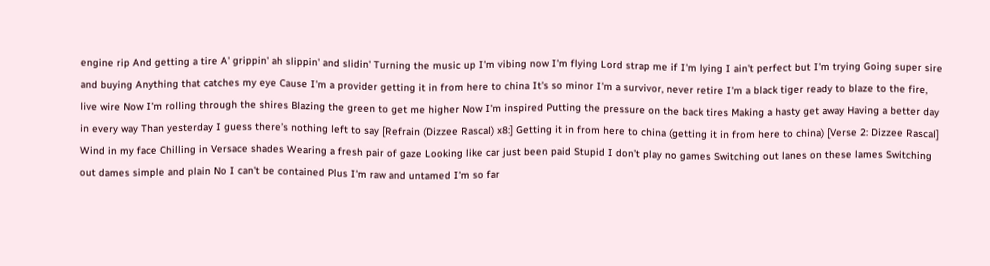engine rip And getting a tire A' grippin' ah slippin' and slidin' Turning the music up I'm vibing now I'm flying Lord strap me if I'm lying I ain't perfect but I'm trying Going super sire and buying Anything that catches my eye Cause I'm a provider getting it in from here to china It's so minor I'm a survivor, never retire I'm a black tiger ready to blaze to the fire, live wire Now I'm rolling through the shires Blazing the green to get me higher Now I'm inspired Putting the pressure on the back tires Making a hasty get away Having a better day in every way Than yesterday I guess there’s nothing left to say [Refrain (Dizzee Rascal) x8:] Getting it in from here to china (getting it in from here to china) [Verse 2: Dizzee Rascal] Wind in my face Chilling in Versace shades Wearing a fresh pair of gaze Looking like car just been paid Stupid I don’t play no games Switching out lanes on these lames Switching out dames simple and plain No I can't be contained Plus I'm raw and untamed I'm so far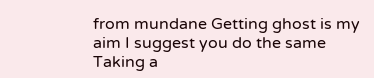from mundane Getting ghost is my aim I suggest you do the same Taking a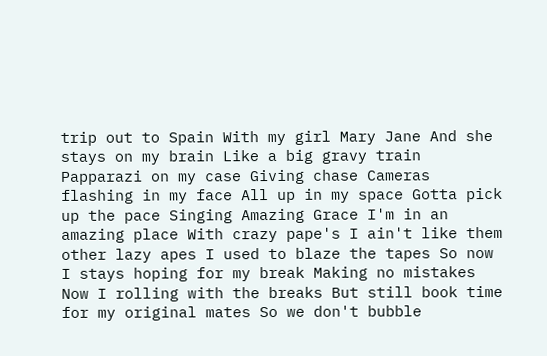trip out to Spain With my girl Mary Jane And she stays on my brain Like a big gravy train Papparazi on my case Giving chase Cameras flashing in my face All up in my space Gotta pick up the pace Singing Amazing Grace I'm in an amazing place With crazy pape's I ain't like them other lazy apes I used to blaze the tapes So now I stays hoping for my break Making no mistakes Now I rolling with the breaks But still book time for my original mates So we don't bubble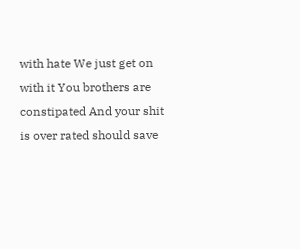with hate We just get on with it You brothers are constipated And your shit is over rated should save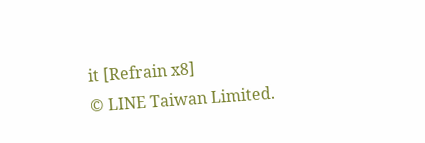it [Refrain x8]
© LINE Taiwan Limited.